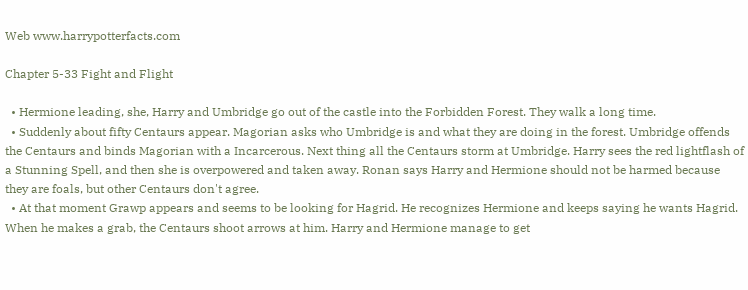Web www.harrypotterfacts.com

Chapter 5-33 Fight and Flight

  • Hermione leading, she, Harry and Umbridge go out of the castle into the Forbidden Forest. They walk a long time.
  • Suddenly about fifty Centaurs appear. Magorian asks who Umbridge is and what they are doing in the forest. Umbridge offends the Centaurs and binds Magorian with a Incarcerous. Next thing all the Centaurs storm at Umbridge. Harry sees the red lightflash of a Stunning Spell, and then she is overpowered and taken away. Ronan says Harry and Hermione should not be harmed because they are foals, but other Centaurs don't agree.
  • At that moment Grawp appears and seems to be looking for Hagrid. He recognizes Hermione and keeps saying he wants Hagrid. When he makes a grab, the Centaurs shoot arrows at him. Harry and Hermione manage to get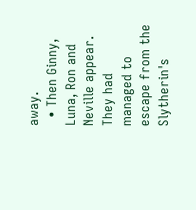away.
  • Then Ginny, Luna, Ron and Neville appear. They had managed to escape from the Slytherin's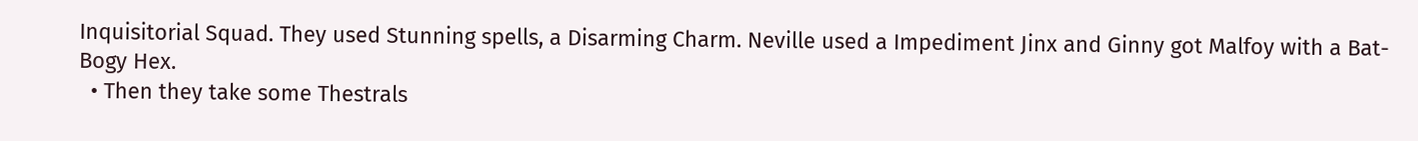Inquisitorial Squad. They used Stunning spells, a Disarming Charm. Neville used a Impediment Jinx and Ginny got Malfoy with a Bat-Bogy Hex.
  • Then they take some Thestrals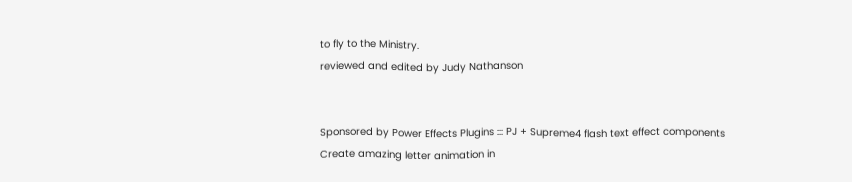to fly to the Ministry.
reviewed and edited by Judy Nathanson


Sponsored by Power Effects Plugins ::: PJ + Supreme4 flash text effect components
Create amazing letter animation in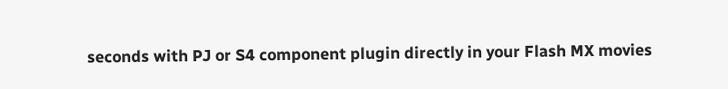seconds with PJ or S4 component plugin directly in your Flash MX movies